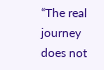“The real journey does not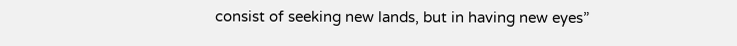consist of seeking new lands, but in having new eyes”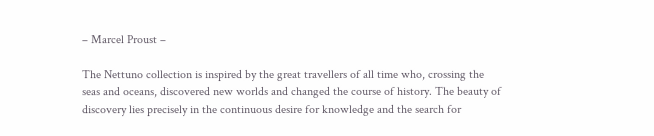– Marcel Proust –

The Nettuno collection is inspired by the great travellers of all time who, crossing the seas and oceans, discovered new worlds and changed the course of history. The beauty of discovery lies precisely in the continuous desire for knowledge and the search for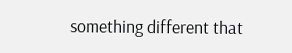something different that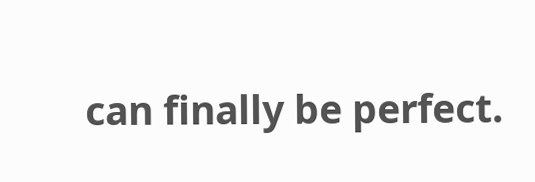can finally be perfect.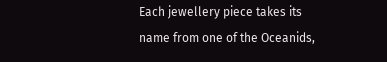Each jewellery piece takes its name from one of the Oceanids,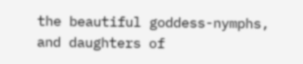the beautiful goddess-nymphs, and daughters of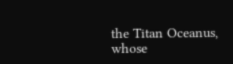the Titan Oceanus, whose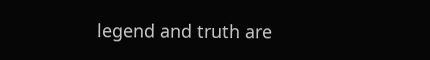legend and truth are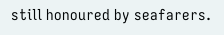still honoured by seafarers.